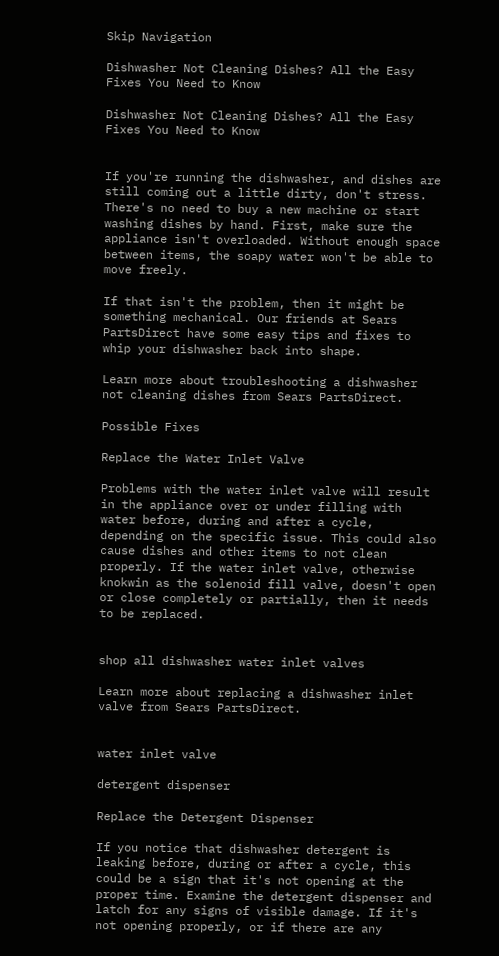Skip Navigation

Dishwasher Not Cleaning Dishes? All the Easy Fixes You Need to Know

Dishwasher Not Cleaning Dishes? All the Easy Fixes You Need to Know


If you're running the dishwasher, and dishes are still coming out a little dirty, don't stress. There's no need to buy a new machine or start washing dishes by hand. First, make sure the appliance isn't overloaded. Without enough space between items, the soapy water won't be able to move freely.

If that isn't the problem, then it might be something mechanical. Our friends at Sears PartsDirect have some easy tips and fixes to whip your dishwasher back into shape.

Learn more about troubleshooting a dishwasher not cleaning dishes from Sears PartsDirect.

Possible Fixes

Replace the Water Inlet Valve

Problems with the water inlet valve will result in the appliance over or under filling with water before, during and after a cycle, depending on the specific issue. This could also cause dishes and other items to not clean properly. If the water inlet valve, otherwise knokwin as the solenoid fill valve, doesn't open or close completely or partially, then it needs to be replaced.


shop all dishwasher water inlet valves

Learn more about replacing a dishwasher inlet valve from Sears PartsDirect.


water inlet valve

detergent dispenser

Replace the Detergent Dispenser

If you notice that dishwasher detergent is leaking before, during or after a cycle, this could be a sign that it's not opening at the proper time. Examine the detergent dispenser and latch for any signs of visible damage. If it's not opening properly, or if there are any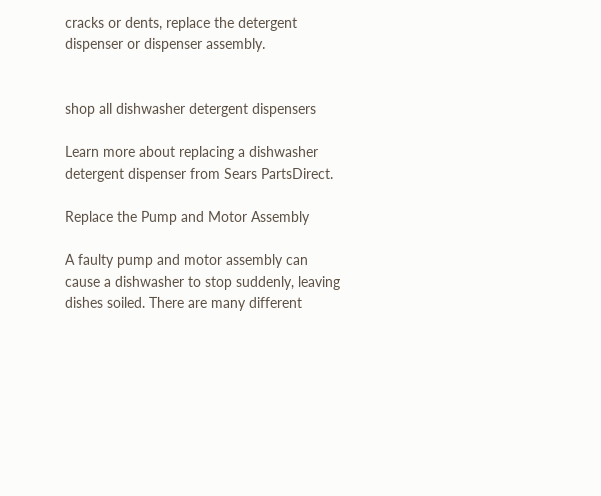cracks or dents, replace the detergent dispenser or dispenser assembly.


shop all dishwasher detergent dispensers

Learn more about replacing a dishwasher detergent dispenser from Sears PartsDirect.

Replace the Pump and Motor Assembly

A faulty pump and motor assembly can cause a dishwasher to stop suddenly, leaving dishes soiled. There are many different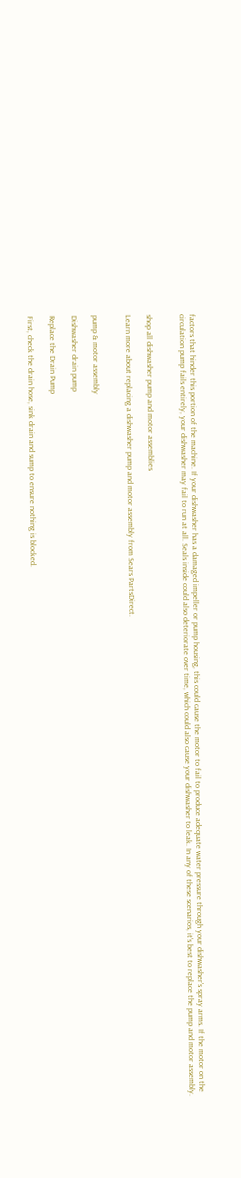factors that hinder this portion of the machine. If your dishwasher has a damaged impeller or pump housing, this could cause the motor to fail to produce adequate water pressure through your dishwasher's spray arms. If the motor on the circulation pump fails entirely, your dishwasher may fail to run at all. Seals inside could also deteriorate over time, which could also cause your dishwasher to leak. In any of these scenarios, it's best to replace the pump and motor assembly.


shop all dishwasher pump and motor assemblies

Learn more about replacing a dishwasher pump and motor assembly from Sears PartsDirect.


pump & motor assembly

Dishwasher drain pump

Replace the Drain Pump

First, check the drain hose, sink drain and sump to ensure nothing is blocked.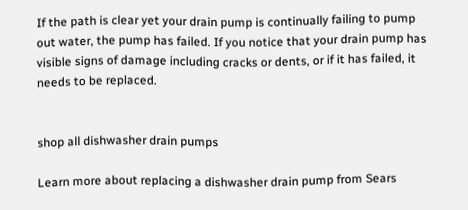If the path is clear yet your drain pump is continually failing to pump out water, the pump has failed. If you notice that your drain pump has visible signs of damage including cracks or dents, or if it has failed, it needs to be replaced.


shop all dishwasher drain pumps

Learn more about replacing a dishwasher drain pump from Sears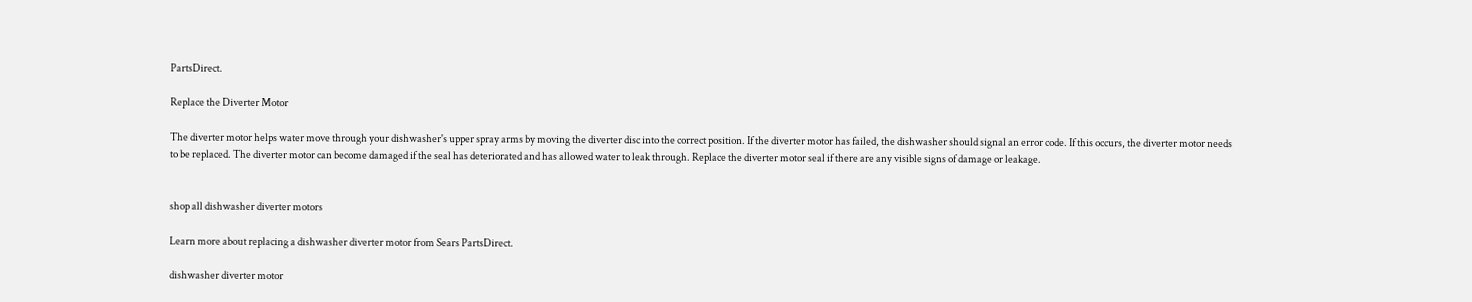PartsDirect.

Replace the Diverter Motor

The diverter motor helps water move through your dishwasher's upper spray arms by moving the diverter disc into the correct position. If the diverter motor has failed, the dishwasher should signal an error code. If this occurs, the diverter motor needs to be replaced. The diverter motor can become damaged if the seal has deteriorated and has allowed water to leak through. Replace the diverter motor seal if there are any visible signs of damage or leakage.


shop all dishwasher diverter motors

Learn more about replacing a dishwasher diverter motor from Sears PartsDirect.

dishwasher diverter motor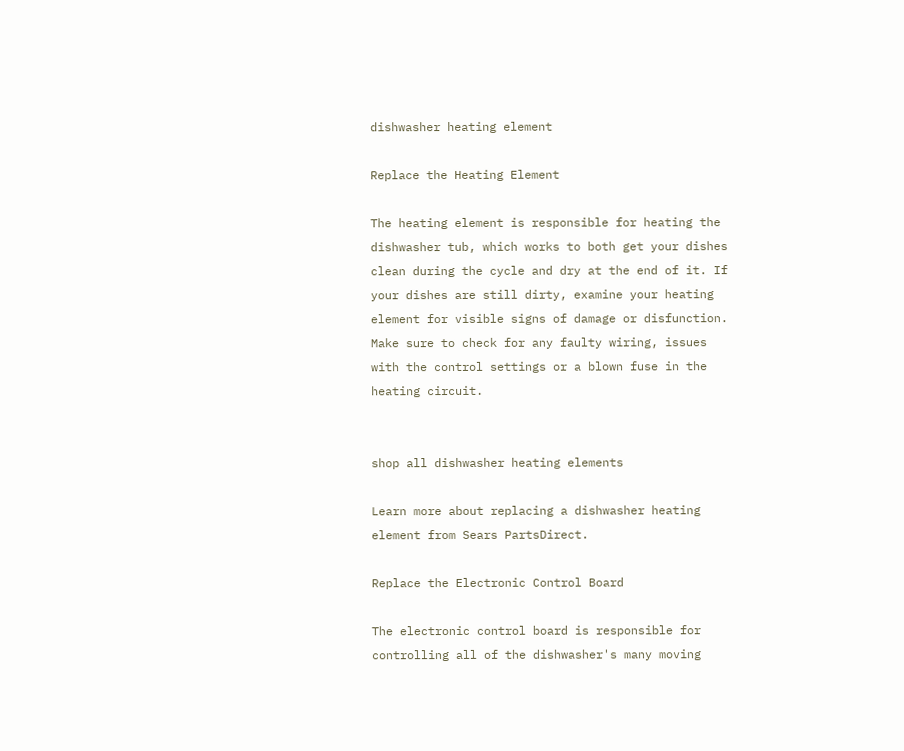dishwasher heating element

Replace the Heating Element

The heating element is responsible for heating the dishwasher tub, which works to both get your dishes clean during the cycle and dry at the end of it. If your dishes are still dirty, examine your heating element for visible signs of damage or disfunction. Make sure to check for any faulty wiring, issues with the control settings or a blown fuse in the heating circuit.


shop all dishwasher heating elements

Learn more about replacing a dishwasher heating element from Sears PartsDirect.

Replace the Electronic Control Board

The electronic control board is responsible for controlling all of the dishwasher's many moving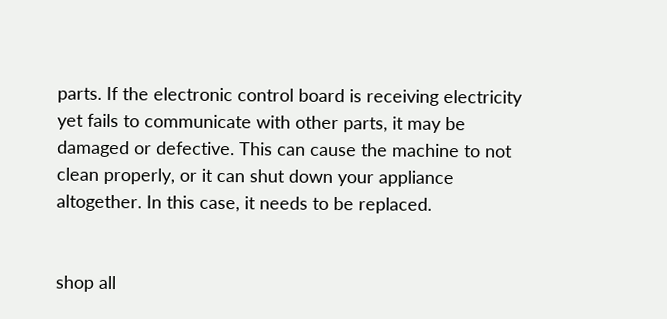parts. If the electronic control board is receiving electricity yet fails to communicate with other parts, it may be damaged or defective. This can cause the machine to not clean properly, or it can shut down your appliance altogether. In this case, it needs to be replaced.


shop all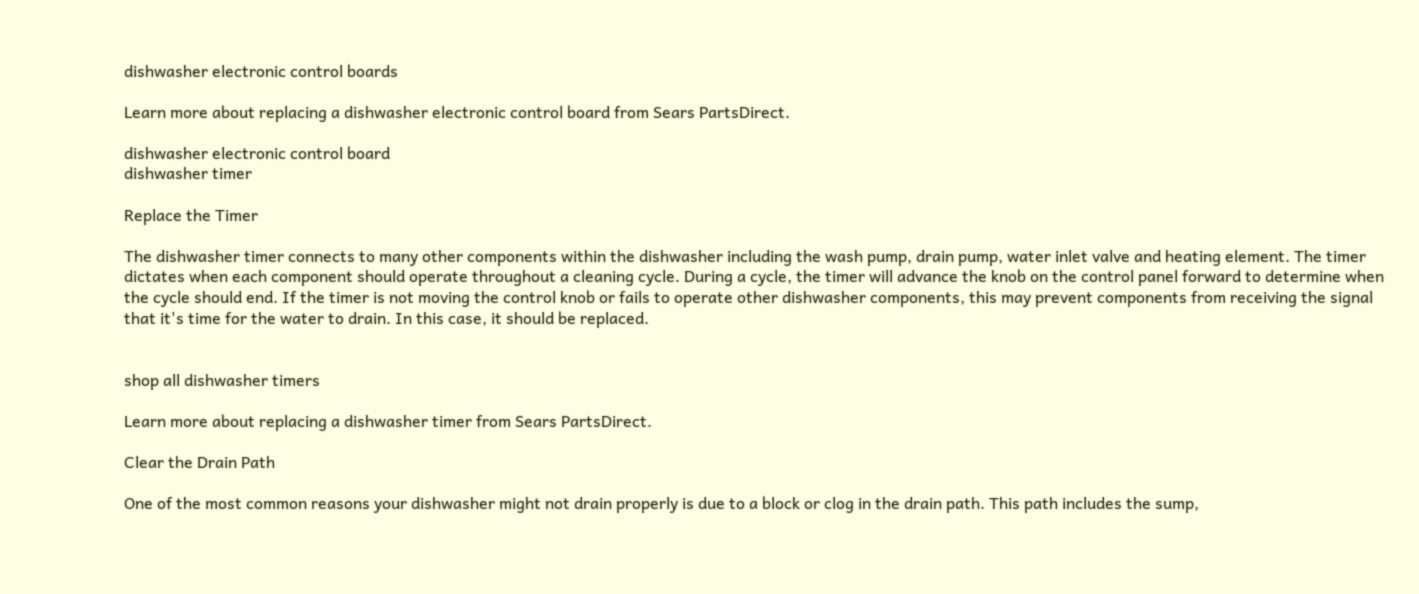dishwasher electronic control boards

Learn more about replacing a dishwasher electronic control board from Sears PartsDirect.

dishwasher electronic control board
dishwasher timer

Replace the Timer

The dishwasher timer connects to many other components within the dishwasher including the wash pump, drain pump, water inlet valve and heating element. The timer dictates when each component should operate throughout a cleaning cycle. During a cycle, the timer will advance the knob on the control panel forward to determine when the cycle should end. If the timer is not moving the control knob or fails to operate other dishwasher components, this may prevent components from receiving the signal that it's time for the water to drain. In this case, it should be replaced.


shop all dishwasher timers

Learn more about replacing a dishwasher timer from Sears PartsDirect.

Clear the Drain Path

One of the most common reasons your dishwasher might not drain properly is due to a block or clog in the drain path. This path includes the sump,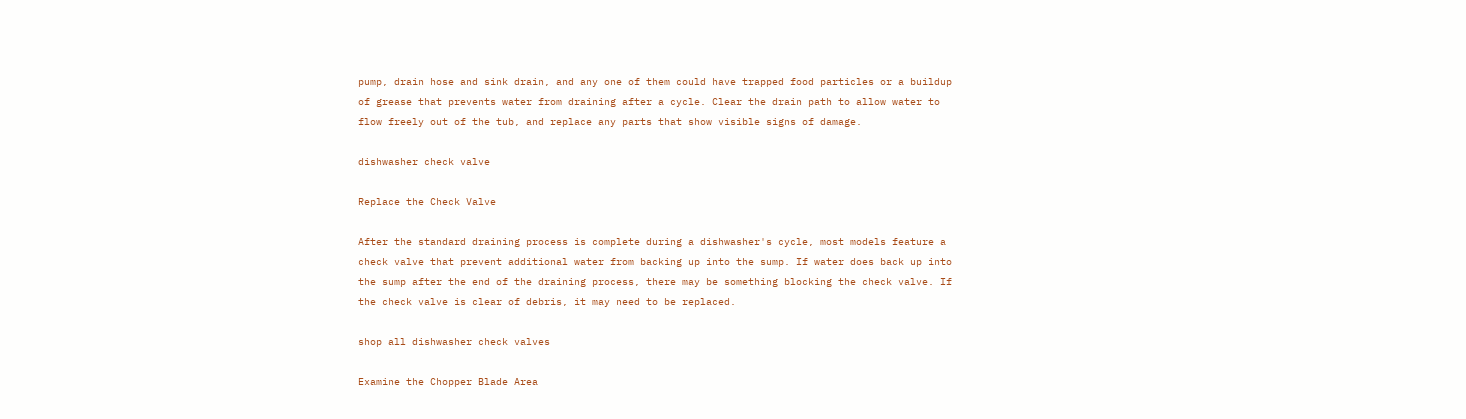pump, drain hose and sink drain, and any one of them could have trapped food particles or a buildup of grease that prevents water from draining after a cycle. Clear the drain path to allow water to flow freely out of the tub, and replace any parts that show visible signs of damage.

dishwasher check valve

Replace the Check Valve

After the standard draining process is complete during a dishwasher's cycle, most models feature a check valve that prevent additional water from backing up into the sump. If water does back up into the sump after the end of the draining process, there may be something blocking the check valve. If the check valve is clear of debris, it may need to be replaced.

shop all dishwasher check valves

Examine the Chopper Blade Area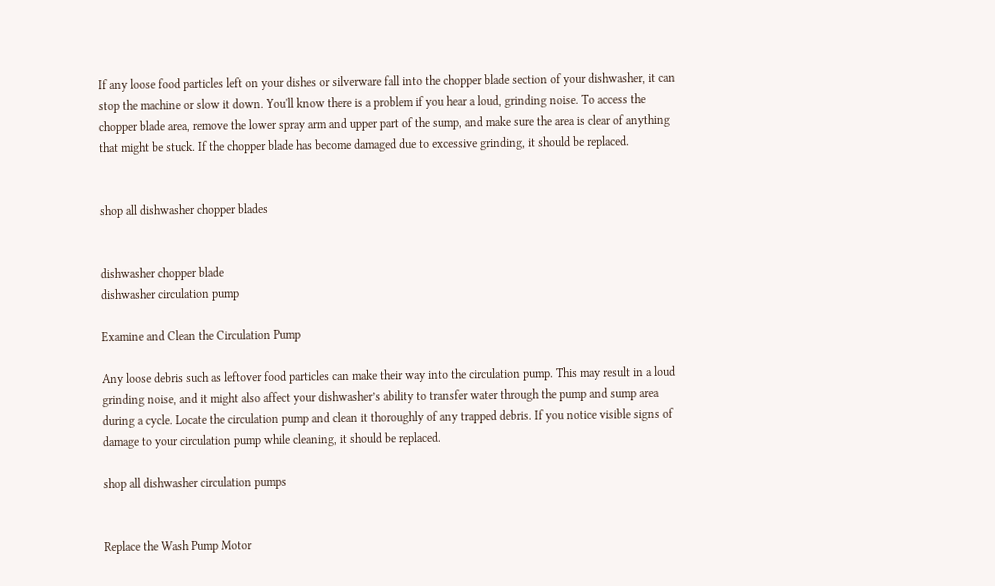If any loose food particles left on your dishes or silverware fall into the chopper blade section of your dishwasher, it can stop the machine or slow it down. You'll know there is a problem if you hear a loud, grinding noise. To access the chopper blade area, remove the lower spray arm and upper part of the sump, and make sure the area is clear of anything that might be stuck. If the chopper blade has become damaged due to excessive grinding, it should be replaced.


shop all dishwasher chopper blades


dishwasher chopper blade
dishwasher circulation pump

Examine and Clean the Circulation Pump

Any loose debris such as leftover food particles can make their way into the circulation pump. This may result in a loud grinding noise, and it might also affect your dishwasher’s ability to transfer water through the pump and sump area during a cycle. Locate the circulation pump and clean it thoroughly of any trapped debris. If you notice visible signs of damage to your circulation pump while cleaning, it should be replaced.

shop all dishwasher circulation pumps


Replace the Wash Pump Motor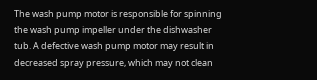The wash pump motor is responsible for spinning the wash pump impeller under the dishwasher tub. A defective wash pump motor may result in decreased spray pressure, which may not clean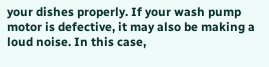your dishes properly. If your wash pump motor is defective, it may also be making a loud noise. In this case,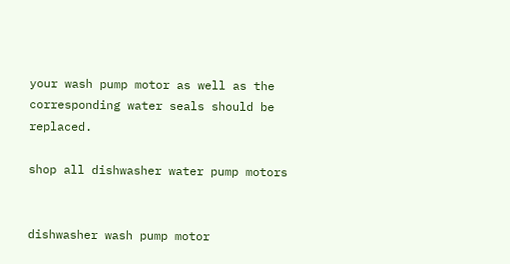your wash pump motor as well as the corresponding water seals should be replaced.

shop all dishwasher water pump motors


dishwasher wash pump motor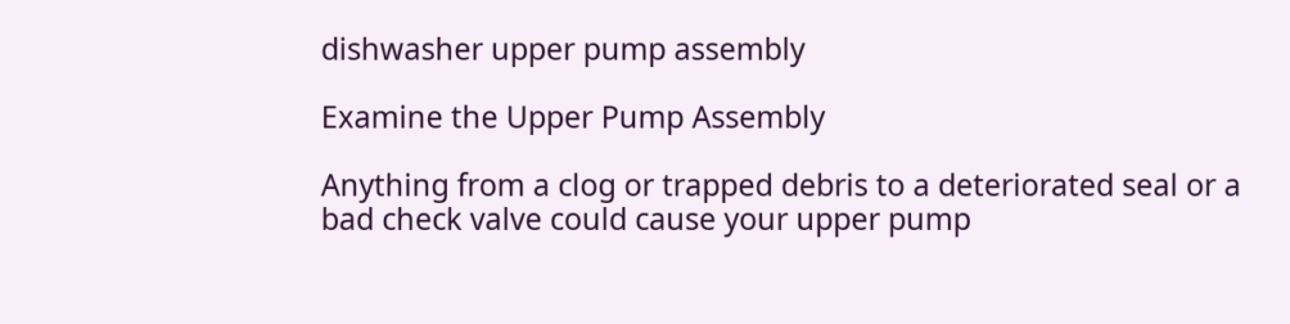dishwasher upper pump assembly

Examine the Upper Pump Assembly

Anything from a clog or trapped debris to a deteriorated seal or a bad check valve could cause your upper pump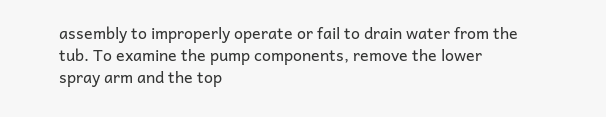assembly to improperly operate or fail to drain water from the tub. To examine the pump components, remove the lower spray arm and the top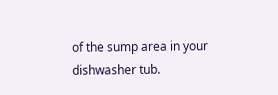of the sump area in your dishwasher tub.